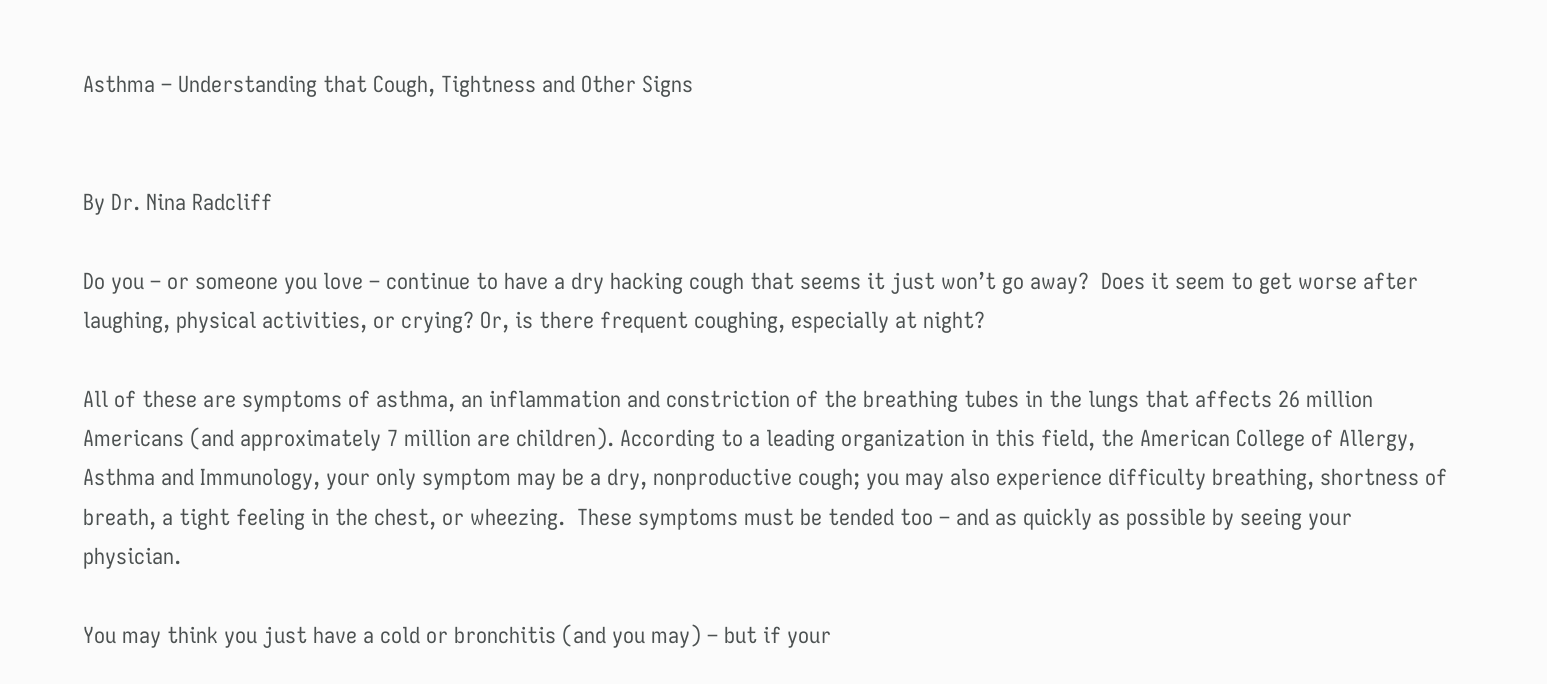Asthma – Understanding that Cough, Tightness and Other Signs


By Dr. Nina Radcliff

Do you – or someone you love – continue to have a dry hacking cough that seems it just won’t go away?  Does it seem to get worse after laughing, physical activities, or crying? Or, is there frequent coughing, especially at night?

All of these are symptoms of asthma, an inflammation and constriction of the breathing tubes in the lungs that affects 26 million Americans (and approximately 7 million are children). According to a leading organization in this field, the American College of Allergy, Asthma and Immunology, your only symptom may be a dry, nonproductive cough; you may also experience difficulty breathing, shortness of breath, a tight feeling in the chest, or wheezing.  These symptoms must be tended too – and as quickly as possible by seeing your physician.

You may think you just have a cold or bronchitis (and you may) – but if your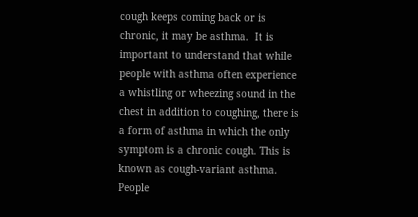cough keeps coming back or is chronic, it may be asthma.  It is important to understand that while people with asthma often experience a whistling or wheezing sound in the chest in addition to coughing, there is a form of asthma in which the only symptom is a chronic cough. This is known as cough-variant asthma. People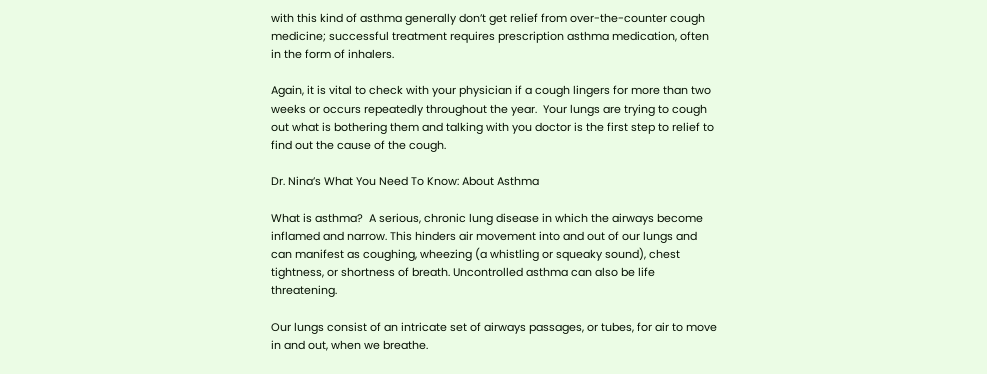with this kind of asthma generally don’t get relief from over-the-counter cough medicine; successful treatment requires prescription asthma medication, often in the form of inhalers.

Again, it is vital to check with your physician if a cough lingers for more than two weeks or occurs repeatedly throughout the year.  Your lungs are trying to cough out what is bothering them and talking with you doctor is the first step to relief to find out the cause of the cough.

Dr. Nina’s What You Need To Know: About Asthma

What is asthma?  A serious, chronic lung disease in which the airways become inflamed and narrow. This hinders air movement into and out of our lungs and can manifest as coughing, wheezing (a whistling or squeaky sound), chest tightness, or shortness of breath. Uncontrolled asthma can also be life threatening.

Our lungs consist of an intricate set of airways passages, or tubes, for air to move in and out, when we breathe.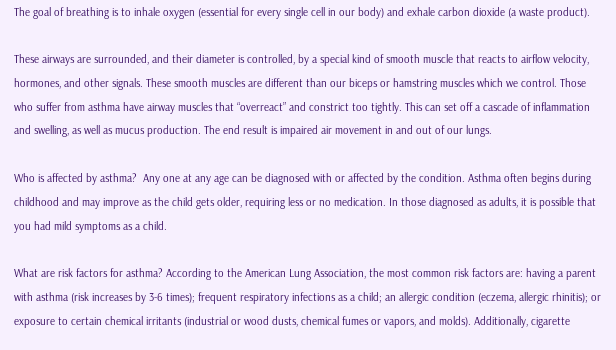The goal of breathing is to inhale oxygen (essential for every single cell in our body) and exhale carbon dioxide (a waste product).

These airways are surrounded, and their diameter is controlled, by a special kind of smooth muscle that reacts to airflow velocity, hormones, and other signals. These smooth muscles are different than our biceps or hamstring muscles which we control. Those who suffer from asthma have airway muscles that “overreact” and constrict too tightly. This can set off a cascade of inflammation and swelling, as well as mucus production. The end result is impaired air movement in and out of our lungs.

Who is affected by asthma?  Any one at any age can be diagnosed with or affected by the condition. Asthma often begins during childhood and may improve as the child gets older, requiring less or no medication. In those diagnosed as adults, it is possible that you had mild symptoms as a child.

What are risk factors for asthma? According to the American Lung Association, the most common risk factors are: having a parent with asthma (risk increases by 3-6 times); frequent respiratory infections as a child; an allergic condition (eczema, allergic rhinitis); or exposure to certain chemical irritants (industrial or wood dusts, chemical fumes or vapors, and molds). Additionally, cigarette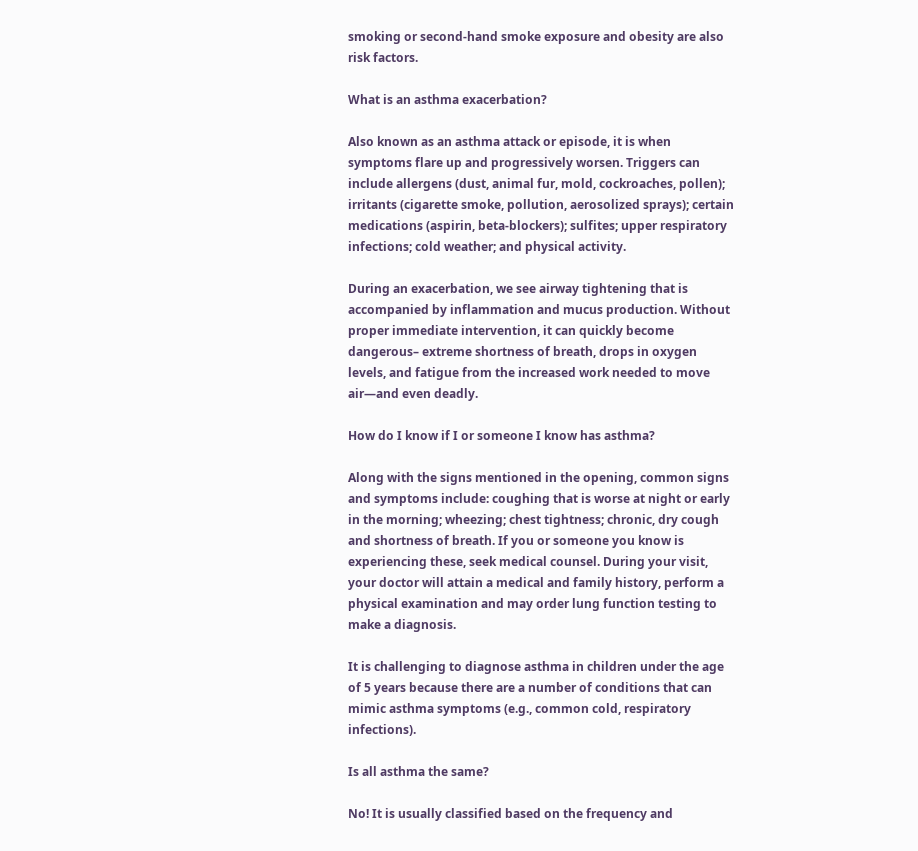smoking or second-hand smoke exposure and obesity are also risk factors.

What is an asthma exacerbation?

Also known as an asthma attack or episode, it is when symptoms flare up and progressively worsen. Triggers can include allergens (dust, animal fur, mold, cockroaches, pollen); irritants (cigarette smoke, pollution, aerosolized sprays); certain medications (aspirin, beta-blockers); sulfites; upper respiratory infections; cold weather; and physical activity.

During an exacerbation, we see airway tightening that is accompanied by inflammation and mucus production. Without proper immediate intervention, it can quickly become dangerous– extreme shortness of breath, drops in oxygen levels, and fatigue from the increased work needed to move air—and even deadly.

How do I know if I or someone I know has asthma?

Along with the signs mentioned in the opening, common signs and symptoms include: coughing that is worse at night or early in the morning; wheezing; chest tightness; chronic, dry cough and shortness of breath. If you or someone you know is experiencing these, seek medical counsel. During your visit, your doctor will attain a medical and family history, perform a physical examination and may order lung function testing to make a diagnosis.

It is challenging to diagnose asthma in children under the age of 5 years because there are a number of conditions that can mimic asthma symptoms (e.g., common cold, respiratory infections).

Is all asthma the same?

No! It is usually classified based on the frequency and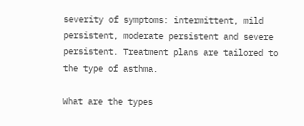severity of symptoms: intermittent, mild persistent, moderate persistent and severe persistent. Treatment plans are tailored to the type of asthma.

What are the types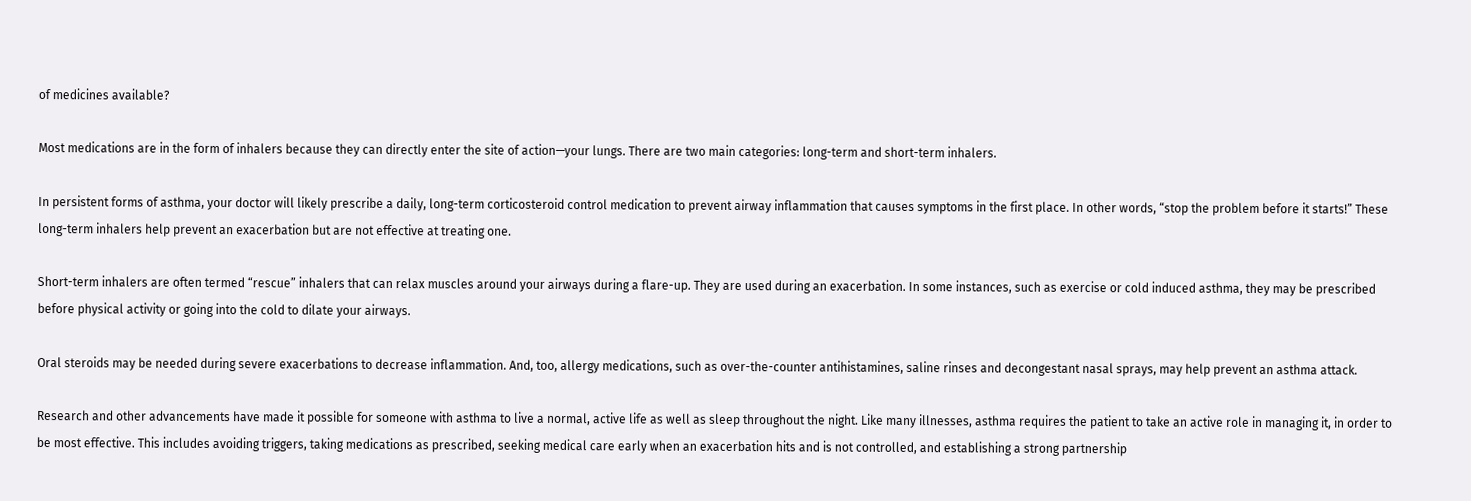of medicines available?

Most medications are in the form of inhalers because they can directly enter the site of action—your lungs. There are two main categories: long-term and short-term inhalers.

In persistent forms of asthma, your doctor will likely prescribe a daily, long-term corticosteroid control medication to prevent airway inflammation that causes symptoms in the first place. In other words, “stop the problem before it starts!” These long-term inhalers help prevent an exacerbation but are not effective at treating one.

Short-term inhalers are often termed “rescue” inhalers that can relax muscles around your airways during a flare-up. They are used during an exacerbation. In some instances, such as exercise or cold induced asthma, they may be prescribed before physical activity or going into the cold to dilate your airways.

Oral steroids may be needed during severe exacerbations to decrease inflammation. And, too, allergy medications, such as over-the-counter antihistamines, saline rinses and decongestant nasal sprays, may help prevent an asthma attack.

Research and other advancements have made it possible for someone with asthma to live a normal, active life as well as sleep throughout the night. Like many illnesses, asthma requires the patient to take an active role in managing it, in order to be most effective. This includes avoiding triggers, taking medications as prescribed, seeking medical care early when an exacerbation hits and is not controlled, and establishing a strong partnership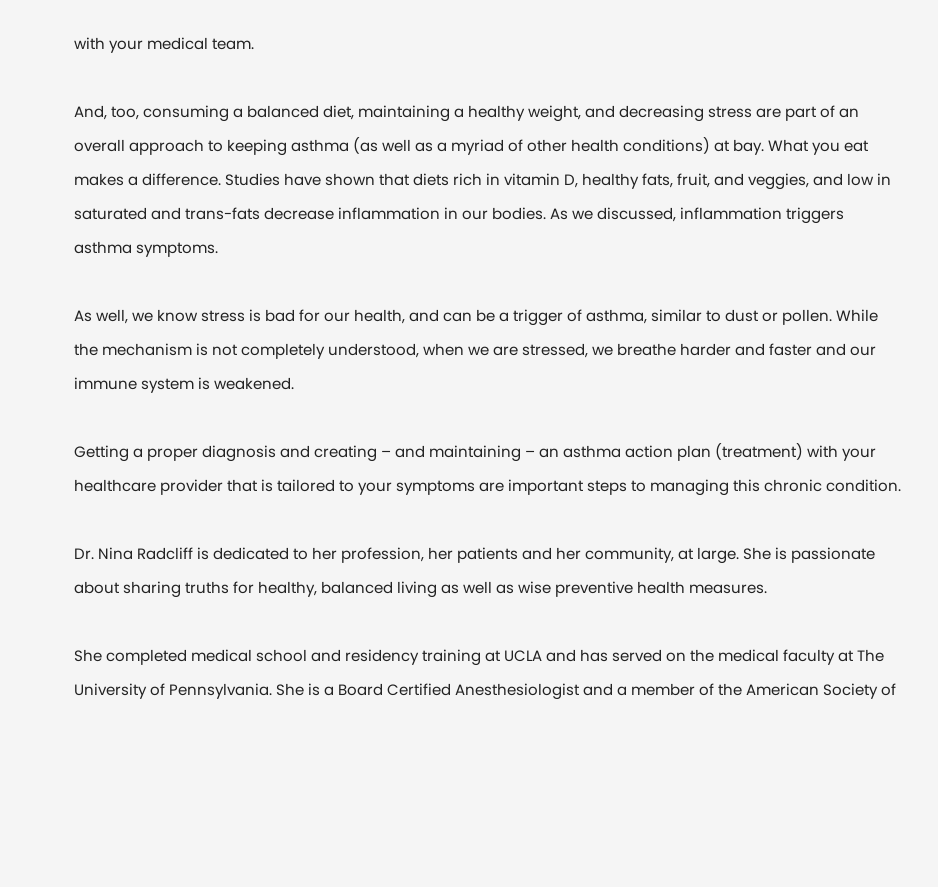with your medical team.

And, too, consuming a balanced diet, maintaining a healthy weight, and decreasing stress are part of an overall approach to keeping asthma (as well as a myriad of other health conditions) at bay. What you eat makes a difference. Studies have shown that diets rich in vitamin D, healthy fats, fruit, and veggies, and low in saturated and trans-fats decrease inflammation in our bodies. As we discussed, inflammation triggers asthma symptoms.

As well, we know stress is bad for our health, and can be a trigger of asthma, similar to dust or pollen. While the mechanism is not completely understood, when we are stressed, we breathe harder and faster and our immune system is weakened.

Getting a proper diagnosis and creating – and maintaining – an asthma action plan (treatment) with your healthcare provider that is tailored to your symptoms are important steps to managing this chronic condition.

Dr. Nina Radcliff is dedicated to her profession, her patients and her community, at large. She is passionate about sharing truths for healthy, balanced living as well as wise preventive health measures.

She completed medical school and residency training at UCLA and has served on the medical faculty at The University of Pennsylvania. She is a Board Certified Anesthesiologist and a member of the American Society of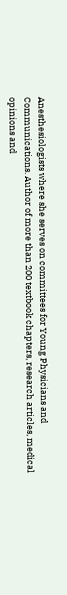Anesthesiologists where she serves on committees for Young Physicians and Communications. Author of more than 200 textbook chapters, research articles, medical opinions and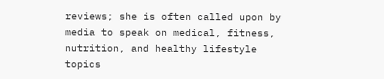reviews; she is often called upon by media to speak on medical, fitness, nutrition, and healthy lifestyle topics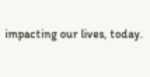impacting our lives, today.